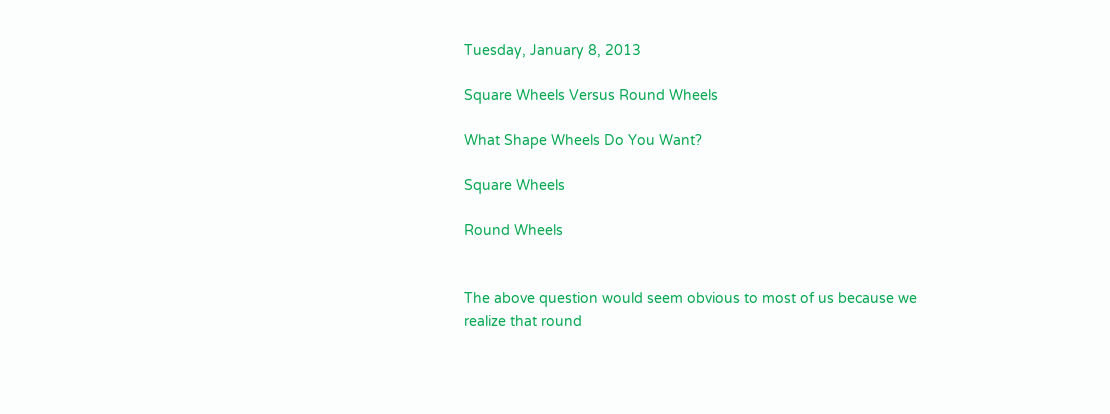Tuesday, January 8, 2013

Square Wheels Versus Round Wheels

What Shape Wheels Do You Want?

Square Wheels

Round Wheels


The above question would seem obvious to most of us because we realize that round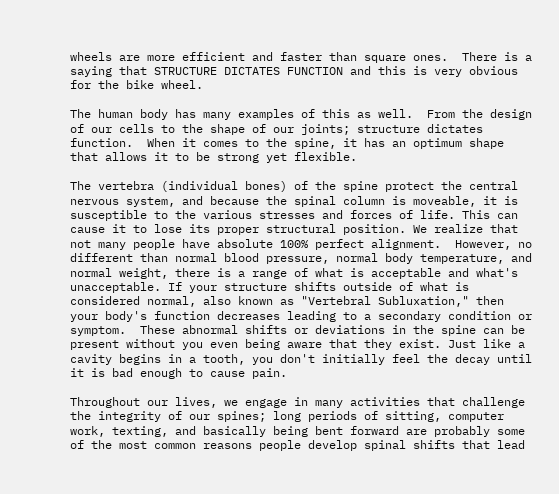wheels are more efficient and faster than square ones.  There is a saying that STRUCTURE DICTATES FUNCTION and this is very obvious for the bike wheel.

The human body has many examples of this as well.  From the design of our cells to the shape of our joints; structure dictates function.  When it comes to the spine, it has an optimum shape that allows it to be strong yet flexible.

The vertebra (individual bones) of the spine protect the central nervous system, and because the spinal column is moveable, it is susceptible to the various stresses and forces of life. This can cause it to lose its proper structural position. We realize that not many people have absolute 100% perfect alignment.  However, no different than normal blood pressure, normal body temperature, and normal weight, there is a range of what is acceptable and what's unacceptable. If your structure shifts outside of what is considered normal, also known as "Vertebral Subluxation," then your body's function decreases leading to a secondary condition or symptom.  These abnormal shifts or deviations in the spine can be present without you even being aware that they exist. Just like a cavity begins in a tooth, you don't initially feel the decay until it is bad enough to cause pain.

Throughout our lives, we engage in many activities that challenge the integrity of our spines; long periods of sitting, computer work, texting, and basically being bent forward are probably some of the most common reasons people develop spinal shifts that lead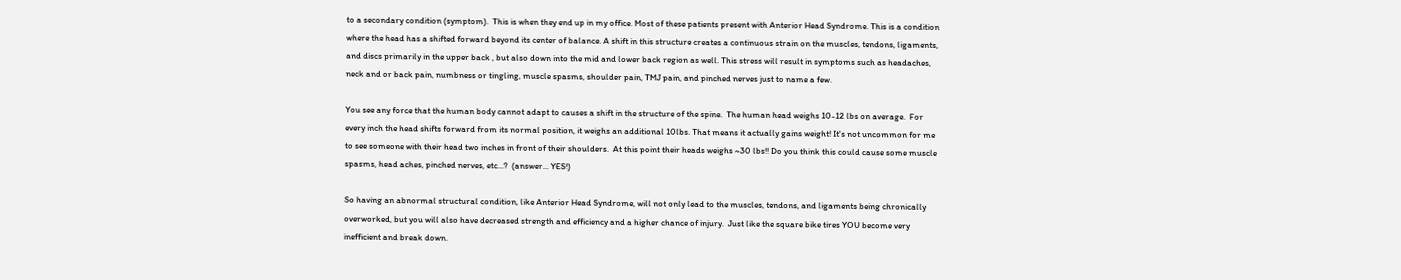to a secondary condition (symptom).  This is when they end up in my office. Most of these patients present with Anterior Head Syndrome. This is a condition where the head has a shifted forward beyond its center of balance. A shift in this structure creates a continuous strain on the muscles, tendons, ligaments, and discs primarily in the upper back , but also down into the mid and lower back region as well. This stress will result in symptoms such as headaches, neck and or back pain, numbness or tingling, muscle spasms, shoulder pain, TMJ pain, and pinched nerves just to name a few.

You see any force that the human body cannot adapt to causes a shift in the structure of the spine.  The human head weighs 10-12 lbs on average.  For every inch the head shifts forward from its normal position, it weighs an additional 10lbs. That means it actually gains weight! It's not uncommon for me  to see someone with their head two inches in front of their shoulders.  At this point their heads weighs ~30 lbs!! Do you think this could cause some muscle spasms, head aches, pinched nerves, etc...?  (answer... YES!)

So having an abnormal structural condition, like Anterior Head Syndrome, will not only lead to the muscles, tendons, and ligaments being chronically overworked, but you will also have decreased strength and efficiency and a higher chance of injury.  Just like the square bike tires YOU become very inefficient and break down.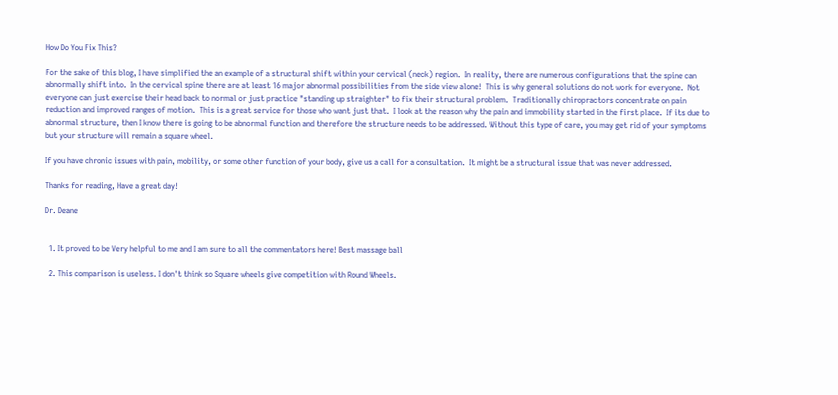How Do You Fix This?

For the sake of this blog, I have simplified the an example of a structural shift within your cervical (neck) region.  In reality, there are numerous configurations that the spine can abnormally shift into.  In the cervical spine there are at least 16 major abnormal possibilities from the side view alone!  This is why general solutions do not work for everyone.  Not everyone can just exercise their head back to normal or just practice "standing up straighter" to fix their structural problem.  Traditionally chiropractors concentrate on pain reduction and improved ranges of motion.  This is a great service for those who want just that.  I look at the reason why the pain and immobility started in the first place.  If its due to abnormal structure, then I know there is going to be abnormal function and therefore the structure needs to be addressed. Without this type of care, you may get rid of your symptoms but your structure will remain a square wheel.

If you have chronic issues with pain, mobility, or some other function of your body, give us a call for a consultation.  It might be a structural issue that was never addressed.

Thanks for reading, Have a great day!

Dr. Deane


  1. It proved to be Very helpful to me and I am sure to all the commentators here! Best massage ball

  2. This comparison is useless. I don't think so Square wheels give competition with Round Wheels.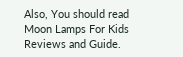Also, You should read Moon Lamps For Kids Reviews and Guide.